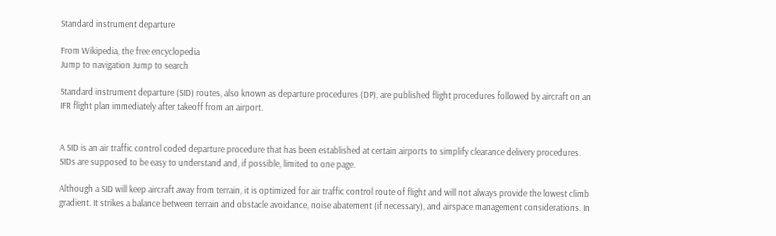Standard instrument departure

From Wikipedia, the free encyclopedia
Jump to navigation Jump to search

Standard instrument departure (SID) routes, also known as departure procedures (DP), are published flight procedures followed by aircraft on an IFR flight plan immediately after takeoff from an airport.


A SID is an air traffic control coded departure procedure that has been established at certain airports to simplify clearance delivery procedures. SIDs are supposed to be easy to understand and, if possible, limited to one page.

Although a SID will keep aircraft away from terrain, it is optimized for air traffic control route of flight and will not always provide the lowest climb gradient. It strikes a balance between terrain and obstacle avoidance, noise abatement (if necessary), and airspace management considerations. In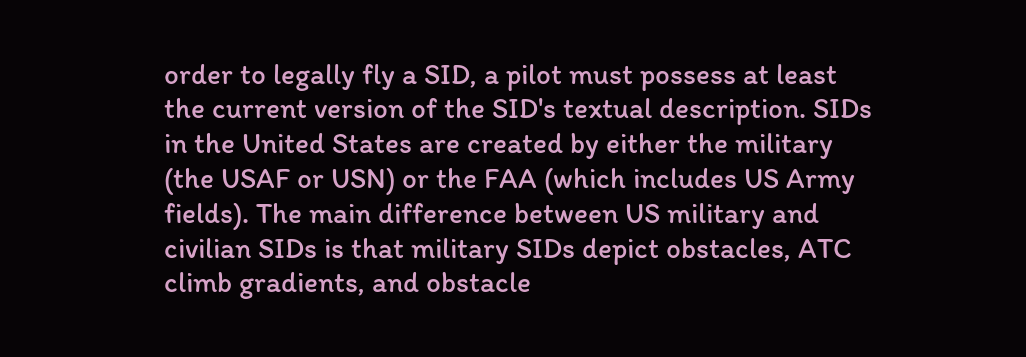order to legally fly a SID, a pilot must possess at least the current version of the SID's textual description. SIDs in the United States are created by either the military (the USAF or USN) or the FAA (which includes US Army fields). The main difference between US military and civilian SIDs is that military SIDs depict obstacles, ATC climb gradients, and obstacle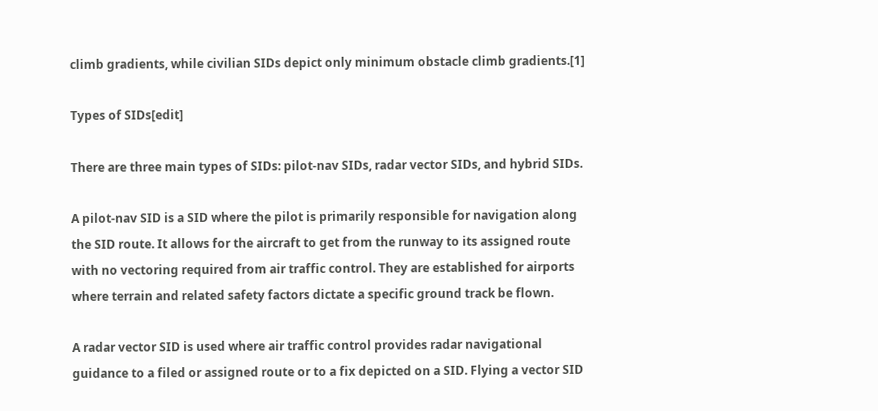climb gradients, while civilian SIDs depict only minimum obstacle climb gradients.[1]

Types of SIDs[edit]

There are three main types of SIDs: pilot-nav SIDs, radar vector SIDs, and hybrid SIDs.

A pilot-nav SID is a SID where the pilot is primarily responsible for navigation along the SID route. It allows for the aircraft to get from the runway to its assigned route with no vectoring required from air traffic control. They are established for airports where terrain and related safety factors dictate a specific ground track be flown.

A radar vector SID is used where air traffic control provides radar navigational guidance to a filed or assigned route or to a fix depicted on a SID. Flying a vector SID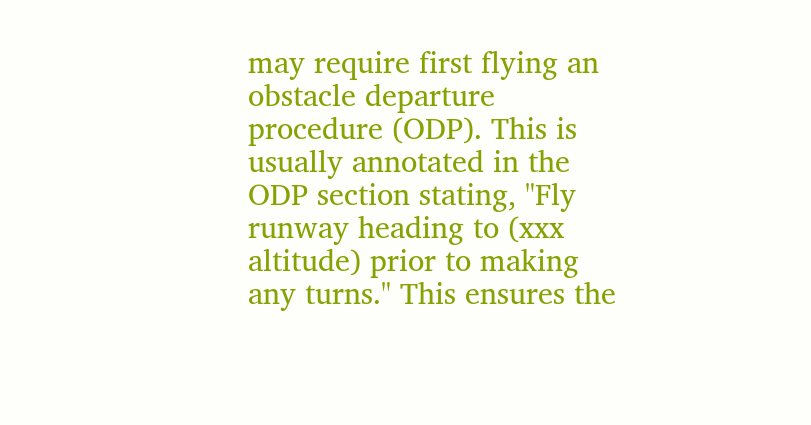may require first flying an obstacle departure procedure (ODP). This is usually annotated in the ODP section stating, "Fly runway heading to (xxx altitude) prior to making any turns." This ensures the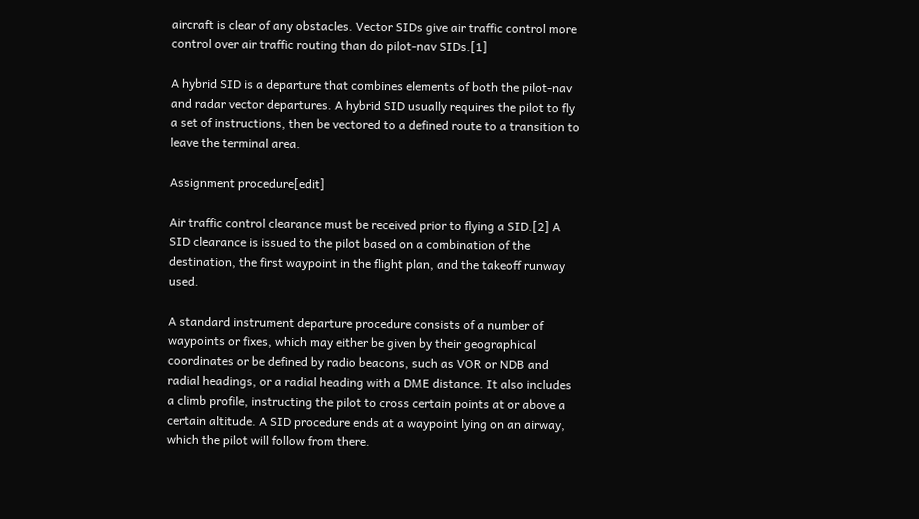aircraft is clear of any obstacles. Vector SIDs give air traffic control more control over air traffic routing than do pilot-nav SIDs.[1]

A hybrid SID is a departure that combines elements of both the pilot-nav and radar vector departures. A hybrid SID usually requires the pilot to fly a set of instructions, then be vectored to a defined route to a transition to leave the terminal area.

Assignment procedure[edit]

Air traffic control clearance must be received prior to flying a SID.[2] A SID clearance is issued to the pilot based on a combination of the destination, the first waypoint in the flight plan, and the takeoff runway used.

A standard instrument departure procedure consists of a number of waypoints or fixes, which may either be given by their geographical coordinates or be defined by radio beacons, such as VOR or NDB and radial headings, or a radial heading with a DME distance. It also includes a climb profile, instructing the pilot to cross certain points at or above a certain altitude. A SID procedure ends at a waypoint lying on an airway, which the pilot will follow from there.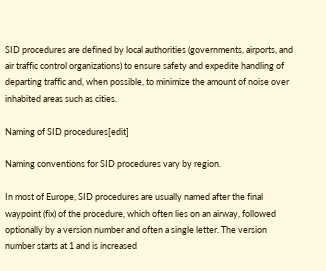SID procedures are defined by local authorities (governments, airports, and air traffic control organizations) to ensure safety and expedite handling of departing traffic and, when possible, to minimize the amount of noise over inhabited areas such as cities.

Naming of SID procedures[edit]

Naming conventions for SID procedures vary by region.

In most of Europe, SID procedures are usually named after the final waypoint (fix) of the procedure, which often lies on an airway, followed optionally by a version number and often a single letter. The version number starts at 1 and is increased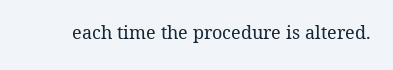each time the procedure is altered.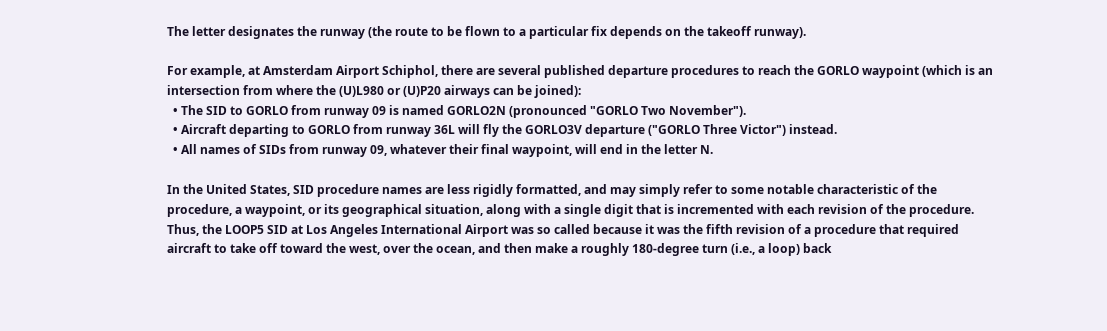The letter designates the runway (the route to be flown to a particular fix depends on the takeoff runway).

For example, at Amsterdam Airport Schiphol, there are several published departure procedures to reach the GORLO waypoint (which is an intersection from where the (U)L980 or (U)P20 airways can be joined):
  • The SID to GORLO from runway 09 is named GORLO2N (pronounced "GORLO Two November").
  • Aircraft departing to GORLO from runway 36L will fly the GORLO3V departure ("GORLO Three Victor") instead.
  • All names of SIDs from runway 09, whatever their final waypoint, will end in the letter N.

In the United States, SID procedure names are less rigidly formatted, and may simply refer to some notable characteristic of the procedure, a waypoint, or its geographical situation, along with a single digit that is incremented with each revision of the procedure. Thus, the LOOP5 SID at Los Angeles International Airport was so called because it was the fifth revision of a procedure that required aircraft to take off toward the west, over the ocean, and then make a roughly 180-degree turn (i.e., a loop) back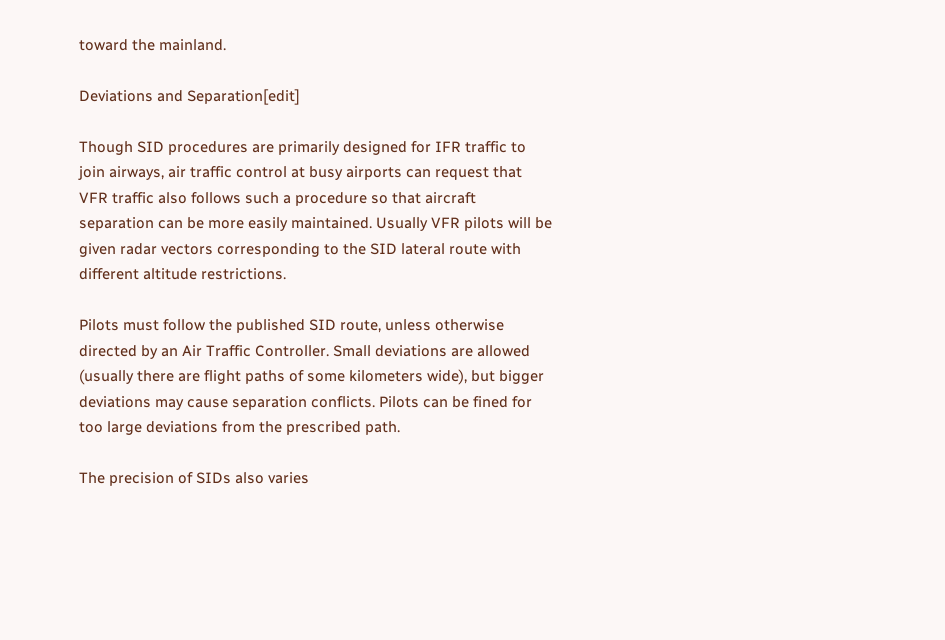toward the mainland.

Deviations and Separation[edit]

Though SID procedures are primarily designed for IFR traffic to join airways, air traffic control at busy airports can request that VFR traffic also follows such a procedure so that aircraft separation can be more easily maintained. Usually VFR pilots will be given radar vectors corresponding to the SID lateral route with different altitude restrictions.

Pilots must follow the published SID route, unless otherwise directed by an Air Traffic Controller. Small deviations are allowed (usually there are flight paths of some kilometers wide), but bigger deviations may cause separation conflicts. Pilots can be fined for too large deviations from the prescribed path.

The precision of SIDs also varies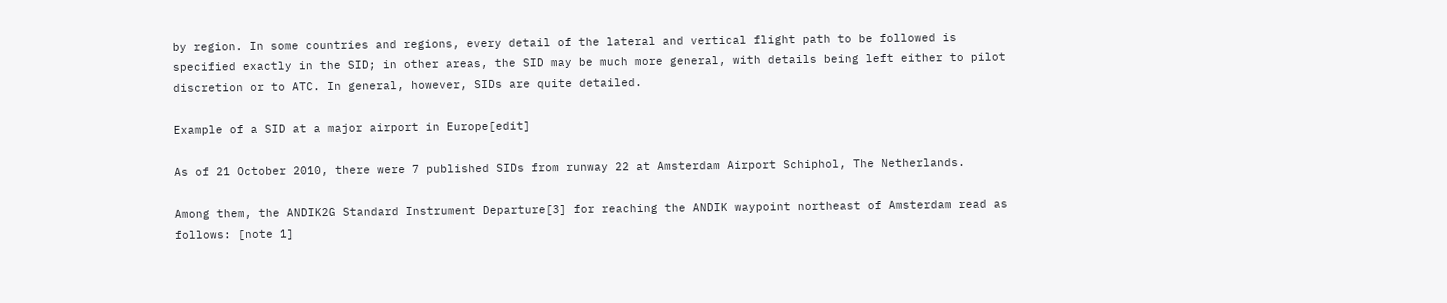by region. In some countries and regions, every detail of the lateral and vertical flight path to be followed is specified exactly in the SID; in other areas, the SID may be much more general, with details being left either to pilot discretion or to ATC. In general, however, SIDs are quite detailed.

Example of a SID at a major airport in Europe[edit]

As of 21 October 2010, there were 7 published SIDs from runway 22 at Amsterdam Airport Schiphol, The Netherlands.

Among them, the ANDIK2G Standard Instrument Departure[3] for reaching the ANDIK waypoint northeast of Amsterdam read as follows: [note 1]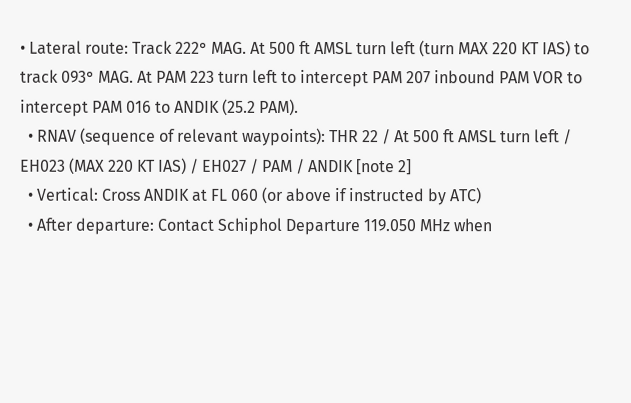• Lateral route: Track 222° MAG. At 500 ft AMSL turn left (turn MAX 220 KT IAS) to track 093° MAG. At PAM 223 turn left to intercept PAM 207 inbound PAM VOR to intercept PAM 016 to ANDIK (25.2 PAM).
  • RNAV (sequence of relevant waypoints): THR 22 / At 500 ft AMSL turn left / EH023 (MAX 220 KT IAS) / EH027 / PAM / ANDIK [note 2]
  • Vertical: Cross ANDIK at FL 060 (or above if instructed by ATC)
  • After departure: Contact Schiphol Departure 119.050 MHz when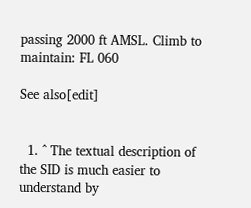passing 2000 ft AMSL. Climb to maintain: FL 060

See also[edit]


  1. ^ The textual description of the SID is much easier to understand by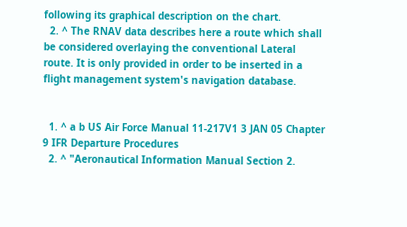following its graphical description on the chart.
  2. ^ The RNAV data describes here a route which shall be considered overlaying the conventional Lateral route. It is only provided in order to be inserted in a flight management system's navigation database.


  1. ^ a b US Air Force Manual 11-217V1 3 JAN 05 Chapter 9 IFR Departure Procedures
  2. ^ "Aeronautical Information Manual Section 2.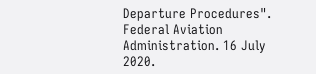Departure Procedures". Federal Aviation Administration. 16 July 2020.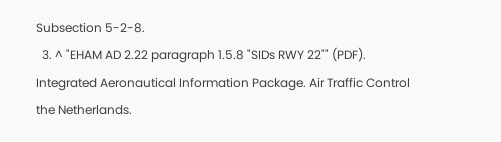Subsection 5-2-8.
  3. ^ "EHAM AD 2.22 paragraph 1.5.8 "SIDs RWY 22"" (PDF). Integrated Aeronautical Information Package. Air Traffic Control the Netherlands.